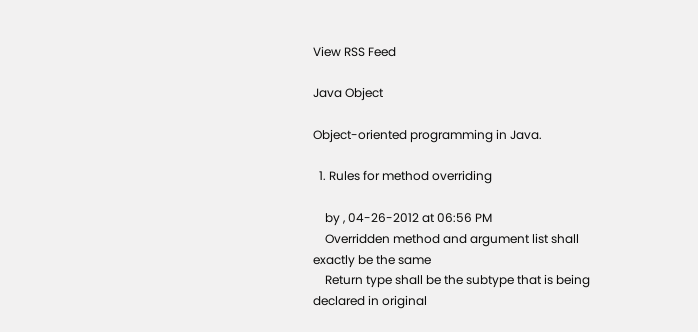View RSS Feed

Java Object

Object-oriented programming in Java.

  1. Rules for method overriding

    by , 04-26-2012 at 06:56 PM
    Overridden method and argument list shall exactly be the same
    Return type shall be the subtype that is being declared in original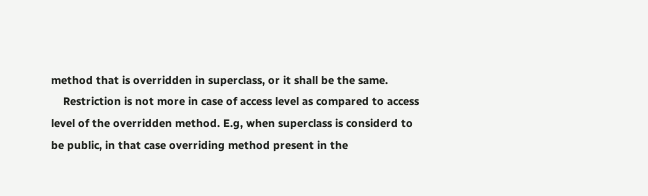method that is overridden in superclass, or it shall be the same.
    Restriction is not more in case of access level as compared to access level of the overridden method. E.g, when superclass is considerd to be public, in that case overriding method present in the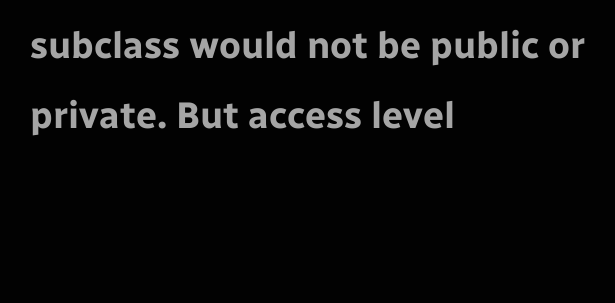subclass would not be public or private. But access level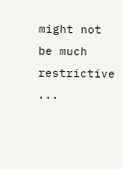might not be much restrictive ...